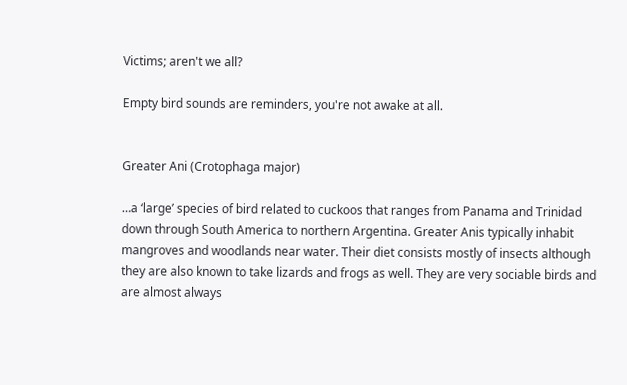Victims; aren't we all?

Empty bird sounds are reminders, you're not awake at all.


Greater Ani (Crotophaga major)

…a ‘large’ species of bird related to cuckoos that ranges from Panama and Trinidad down through South America to northern Argentina. Greater Anis typically inhabit mangroves and woodlands near water. Their diet consists mostly of insects although they are also known to take lizards and frogs as well. They are very sociable birds and are almost always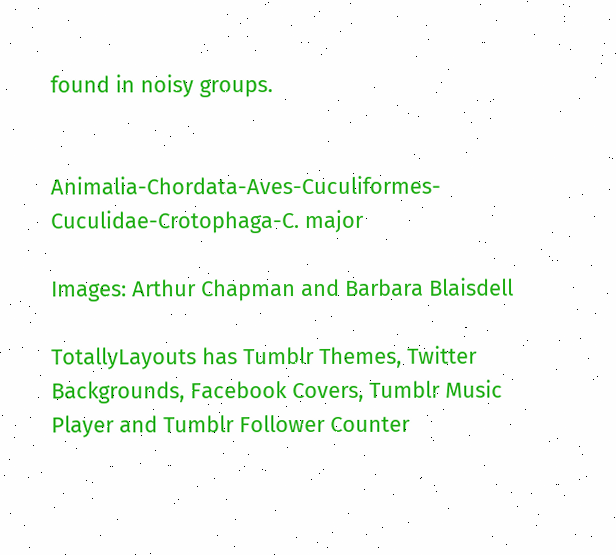found in noisy groups.


Animalia-Chordata-Aves-Cuculiformes-Cuculidae-Crotophaga-C. major

Images: Arthur Chapman and Barbara Blaisdell

TotallyLayouts has Tumblr Themes, Twitter Backgrounds, Facebook Covers, Tumblr Music Player and Tumblr Follower Counter